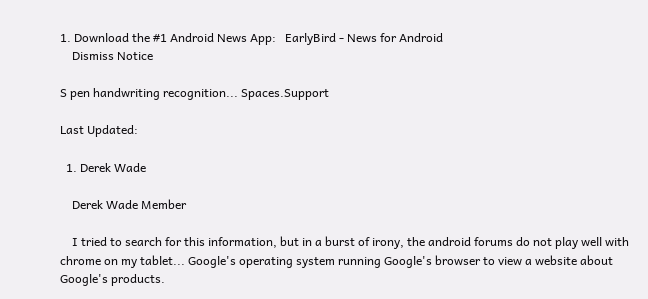1. Download the #1 Android News App:   EarlyBird - News for Android
    Dismiss Notice

S pen handwriting recognition... Spaces.Support

Last Updated:

  1. Derek Wade

    Derek Wade Member

    I tried to search for this information, but in a burst of irony, the android forums do not play well with chrome on my tablet... Google's operating system running Google's browser to view a website about Google's products.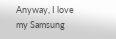Anyway, I love my Samsung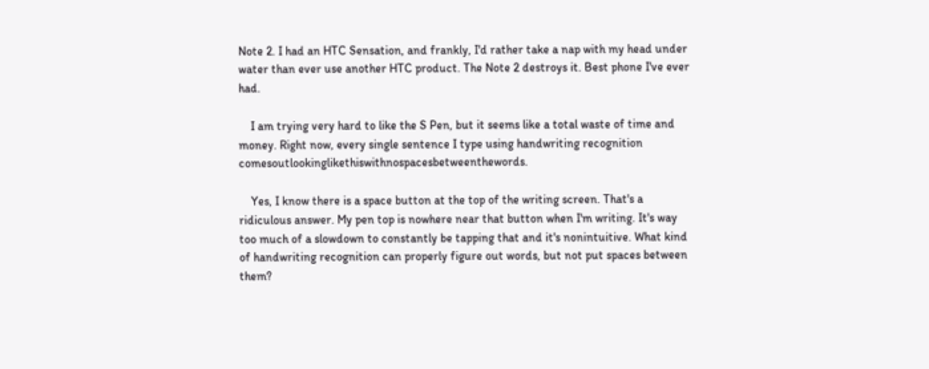Note 2. I had an HTC Sensation, and frankly, I'd rather take a nap with my head under water than ever use another HTC product. The Note 2 destroys it. Best phone I've ever had.

    I am trying very hard to like the S Pen, but it seems like a total waste of time and money. Right now, every single sentence I type using handwriting recognition comesoutlookinglikethiswithnospacesbetweenthewords.

    Yes, I know there is a space button at the top of the writing screen. That's a ridiculous answer. My pen top is nowhere near that button when I'm writing. It's way too much of a slowdown to constantly be tapping that and it's nonintuitive. What kind of handwriting recognition can properly figure out words, but not put spaces between them?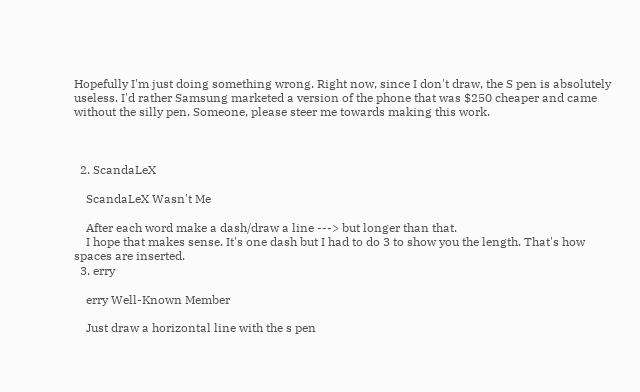Hopefully I'm just doing something wrong. Right now, since I don't draw, the S pen is absolutely useless. I'd rather Samsung marketed a version of the phone that was $250 cheaper and came without the silly pen. Someone, please steer me towards making this work.



  2. ScandaLeX

    ScandaLeX Wasn't Me

    After each word make a dash/draw a line ---> but longer than that.
    I hope that makes sense. It's one dash but I had to do 3 to show you the length. That's how spaces are inserted.
  3. erry

    erry Well-Known Member

    Just draw a horizontal line with the s pen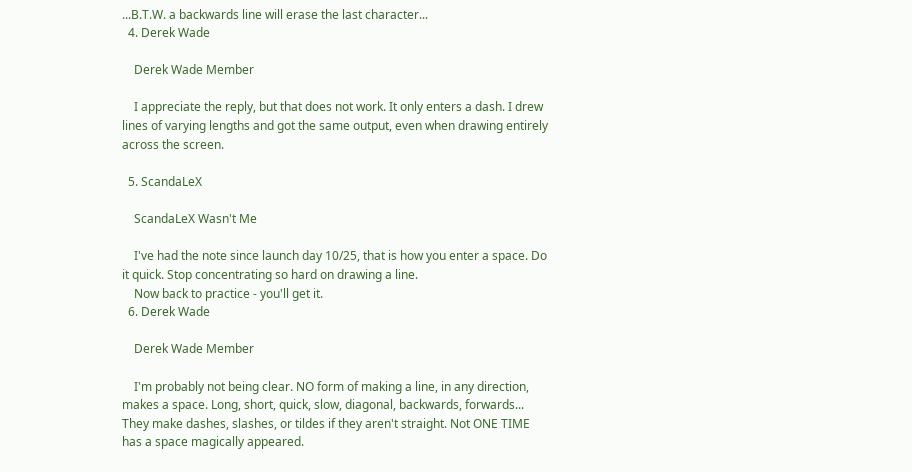...B.T.W. a backwards line will erase the last character...
  4. Derek Wade

    Derek Wade Member

    I appreciate the reply, but that does not work. It only enters a dash. I drew lines of varying lengths and got the same output, even when drawing entirely across the screen.

  5. ScandaLeX

    ScandaLeX Wasn't Me

    I've had the note since launch day 10/25, that is how you enter a space. Do it quick. Stop concentrating so hard on drawing a line.
    Now back to practice - you'll get it.
  6. Derek Wade

    Derek Wade Member

    I'm probably not being clear. NO form of making a line, in any direction, makes a space. Long, short, quick, slow, diagonal, backwards, forwards... They make dashes, slashes, or tildes if they aren't straight. Not ONE TIME has a space magically appeared.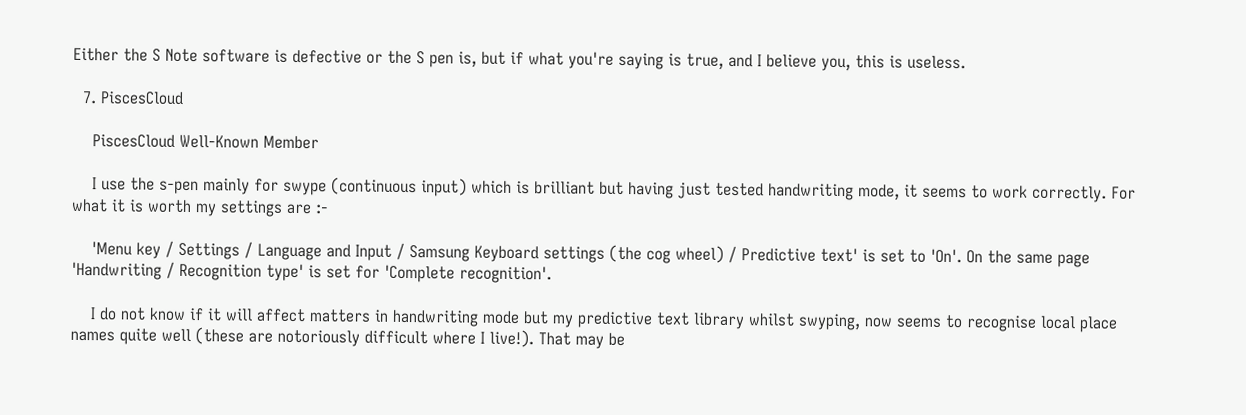Either the S Note software is defective or the S pen is, but if what you're saying is true, and I believe you, this is useless.

  7. PiscesCloud

    PiscesCloud Well-Known Member

    I use the s-pen mainly for swype (continuous input) which is brilliant but having just tested handwriting mode, it seems to work correctly. For what it is worth my settings are :-

    'Menu key / Settings / Language and Input / Samsung Keyboard settings (the cog wheel) / Predictive text' is set to 'On'. On the same page 'Handwriting / Recognition type' is set for 'Complete recognition'.

    I do not know if it will affect matters in handwriting mode but my predictive text library whilst swyping, now seems to recognise local place names quite well (these are notoriously difficult where I live!). That may be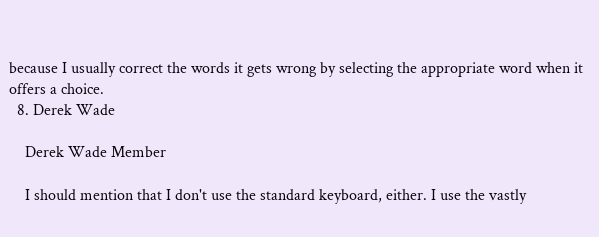because I usually correct the words it gets wrong by selecting the appropriate word when it offers a choice.
  8. Derek Wade

    Derek Wade Member

    I should mention that I don't use the standard keyboard, either. I use the vastly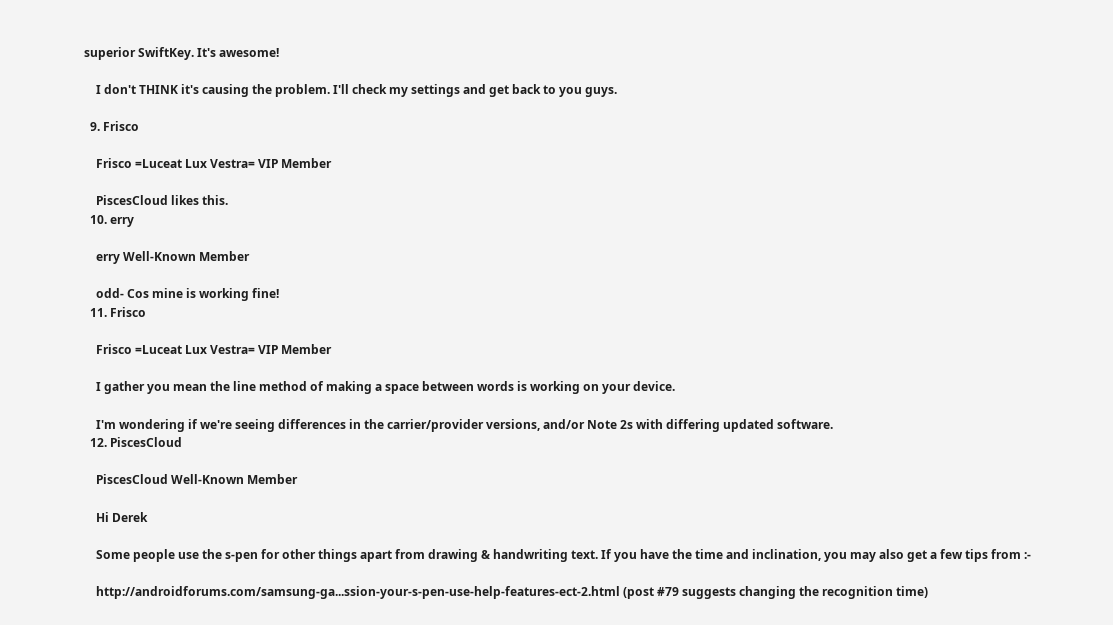superior SwiftKey. It's awesome!

    I don't THINK it's causing the problem. I'll check my settings and get back to you guys.

  9. Frisco

    Frisco =Luceat Lux Vestra= VIP Member

    PiscesCloud likes this.
  10. erry

    erry Well-Known Member

    odd- Cos mine is working fine!
  11. Frisco

    Frisco =Luceat Lux Vestra= VIP Member

    I gather you mean the line method of making a space between words is working on your device.

    I'm wondering if we're seeing differences in the carrier/provider versions, and/or Note 2s with differing updated software.
  12. PiscesCloud

    PiscesCloud Well-Known Member

    Hi Derek

    Some people use the s-pen for other things apart from drawing & handwriting text. If you have the time and inclination, you may also get a few tips from :-

    http://androidforums.com/samsung-ga...ssion-your-s-pen-use-help-features-ect-2.html (post #79 suggests changing the recognition time)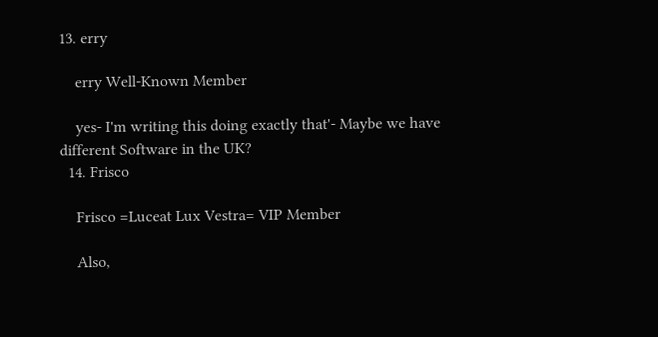13. erry

    erry Well-Known Member

    yes- I'm writing this doing exactly that'- Maybe we have different Software in the UK?
  14. Frisco

    Frisco =Luceat Lux Vestra= VIP Member

    Also,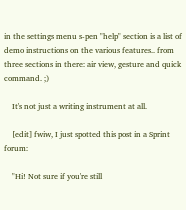in the settings menu s-pen "help" section is a list of demo instructions on the various features.. from three sections in there: air view, gesture and quick command. ;)

    It's not just a writing instrument at all.

    [edit] fwiw, I just spotted this post in a Sprint forum:

    "Hi! Not sure if you're still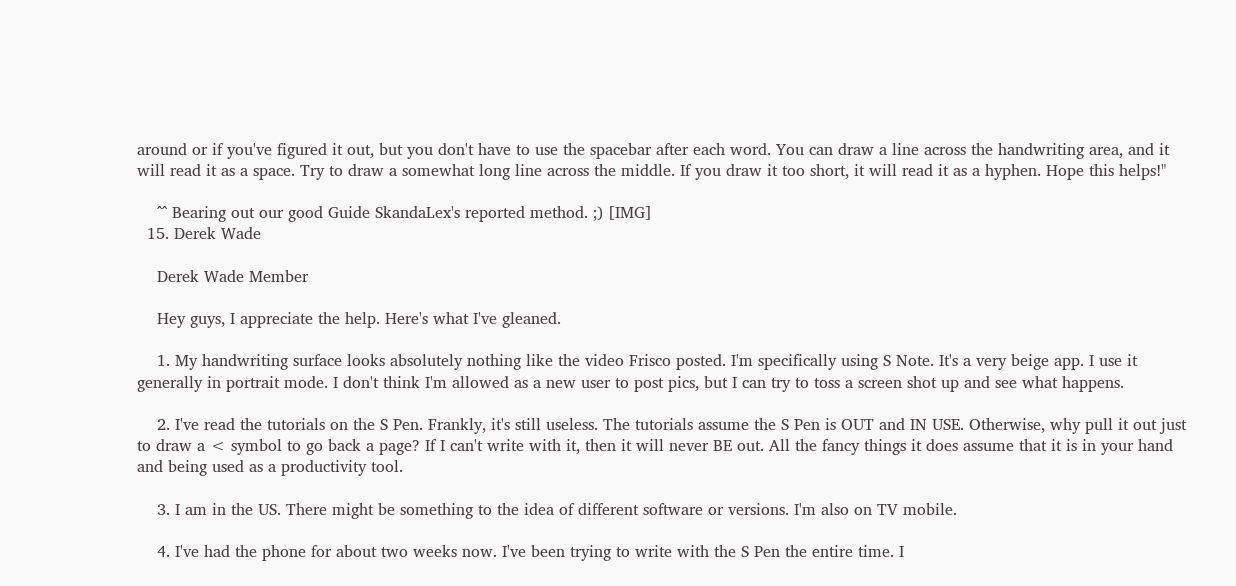around or if you've figured it out, but you don't have to use the spacebar after each word. You can draw a line across the handwriting area, and it will read it as a space. Try to draw a somewhat long line across the middle. If you draw it too short, it will read it as a hyphen. Hope this helps!"

    ^^ Bearing out our good Guide SkandaLex's reported method. ;) [IMG]
  15. Derek Wade

    Derek Wade Member

    Hey guys, I appreciate the help. Here's what I've gleaned.

    1. My handwriting surface looks absolutely nothing like the video Frisco posted. I'm specifically using S Note. It's a very beige app. I use it generally in portrait mode. I don't think I'm allowed as a new user to post pics, but I can try to toss a screen shot up and see what happens.

    2. I've read the tutorials on the S Pen. Frankly, it's still useless. The tutorials assume the S Pen is OUT and IN USE. Otherwise, why pull it out just to draw a < symbol to go back a page? If I can't write with it, then it will never BE out. All the fancy things it does assume that it is in your hand and being used as a productivity tool.

    3. I am in the US. There might be something to the idea of different software or versions. I'm also on TV mobile.

    4. I've had the phone for about two weeks now. I've been trying to write with the S Pen the entire time. I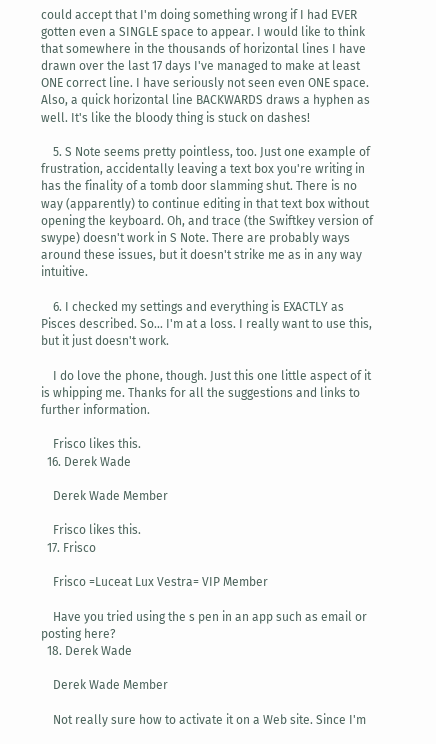could accept that I'm doing something wrong if I had EVER gotten even a SINGLE space to appear. I would like to think that somewhere in the thousands of horizontal lines I have drawn over the last 17 days I've managed to make at least ONE correct line. I have seriously not seen even ONE space. Also, a quick horizontal line BACKWARDS draws a hyphen as well. It's like the bloody thing is stuck on dashes!

    5. S Note seems pretty pointless, too. Just one example of frustration, accidentally leaving a text box you're writing in has the finality of a tomb door slamming shut. There is no way (apparently) to continue editing in that text box without opening the keyboard. Oh, and trace (the Swiftkey version of swype) doesn't work in S Note. There are probably ways around these issues, but it doesn't strike me as in any way intuitive.

    6. I checked my settings and everything is EXACTLY as Pisces described. So... I'm at a loss. I really want to use this, but it just doesn't work.

    I do love the phone, though. Just this one little aspect of it is whipping me. Thanks for all the suggestions and links to further information.

    Frisco likes this.
  16. Derek Wade

    Derek Wade Member

    Frisco likes this.
  17. Frisco

    Frisco =Luceat Lux Vestra= VIP Member

    Have you tried using the s pen in an app such as email or posting here?
  18. Derek Wade

    Derek Wade Member

    Not really sure how to activate it on a Web site. Since I'm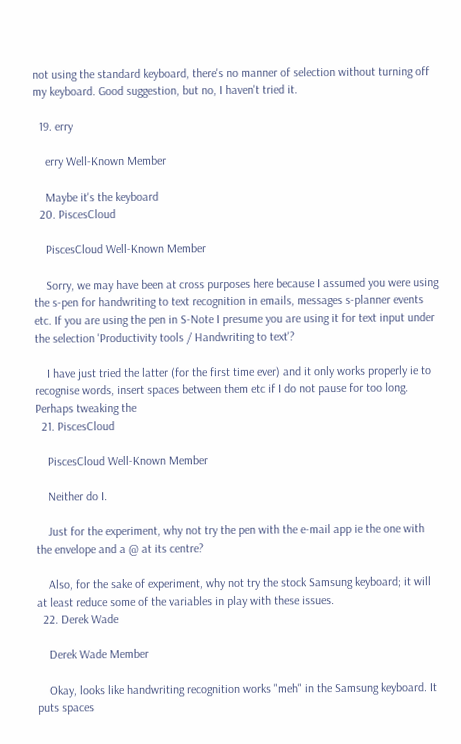not using the standard keyboard, there's no manner of selection without turning off my keyboard. Good suggestion, but no, I haven't tried it.

  19. erry

    erry Well-Known Member

    Maybe it's the keyboard
  20. PiscesCloud

    PiscesCloud Well-Known Member

    Sorry, we may have been at cross purposes here because I assumed you were using the s-pen for handwriting to text recognition in emails, messages s-planner events etc. If you are using the pen in S-Note I presume you are using it for text input under the selection 'Productivity tools / Handwriting to text'?

    I have just tried the latter (for the first time ever) and it only works properly ie to recognise words, insert spaces between them etc if I do not pause for too long. Perhaps tweaking the
  21. PiscesCloud

    PiscesCloud Well-Known Member

    Neither do I.

    Just for the experiment, why not try the pen with the e-mail app ie the one with the envelope and a @ at its centre?

    Also, for the sake of experiment, why not try the stock Samsung keyboard; it will at least reduce some of the variables in play with these issues.
  22. Derek Wade

    Derek Wade Member

    Okay, looks like handwriting recognition works "meh" in the Samsung keyboard. It puts spaces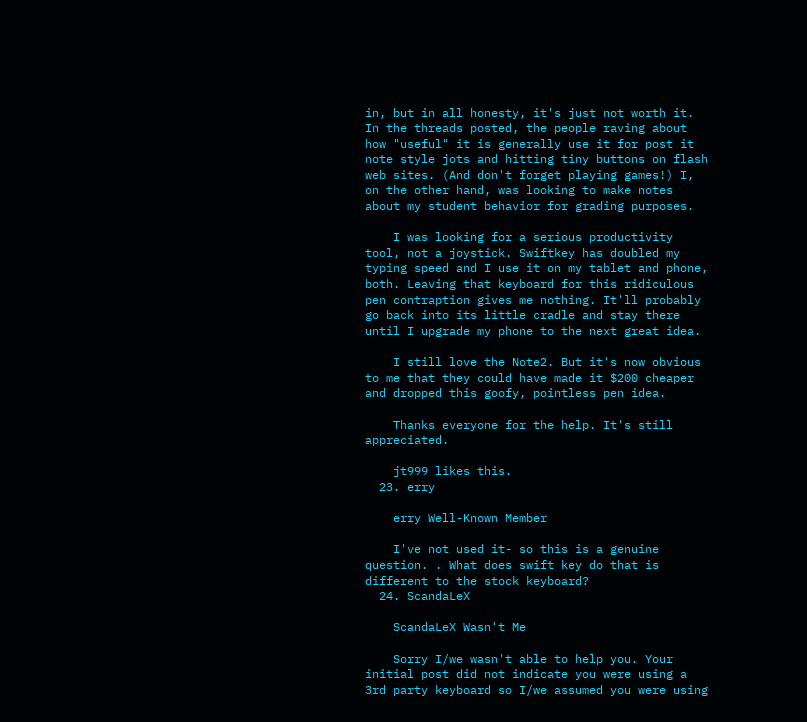in, but in all honesty, it's just not worth it. In the threads posted, the people raving about how "useful" it is generally use it for post it note style jots and hitting tiny buttons on flash web sites. (And don't forget playing games!) I, on the other hand, was looking to make notes about my student behavior for grading purposes.

    I was looking for a serious productivity tool, not a joystick. Swiftkey has doubled my typing speed and I use it on my tablet and phone, both. Leaving that keyboard for this ridiculous pen contraption gives me nothing. It'll probably go back into its little cradle and stay there until I upgrade my phone to the next great idea.

    I still love the Note2. But it's now obvious to me that they could have made it $200 cheaper and dropped this goofy, pointless pen idea.

    Thanks everyone for the help. It's still appreciated.

    jt999 likes this.
  23. erry

    erry Well-Known Member

    I've not used it- so this is a genuine question. . What does swift key do that is different to the stock keyboard?
  24. ScandaLeX

    ScandaLeX Wasn't Me

    Sorry I/we wasn't able to help you. Your initial post did not indicate you were using a 3rd party keyboard so I/we assumed you were using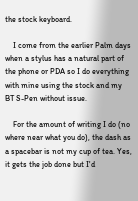the stock keyboard.

    I come from the earlier Palm days when a stylus has a natural part of the phone or PDA so I do everything with mine using the stock and my BT S-Pen without issue.

    For the amount of writing I do (no where near what you do), the dash as a spacebar is not my cup of tea. Yes, it gets the job done but I'd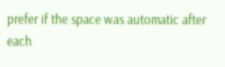prefer if the space was automatic after each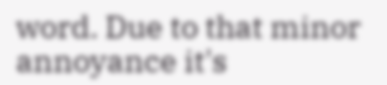word. Due to that minor annoyance it's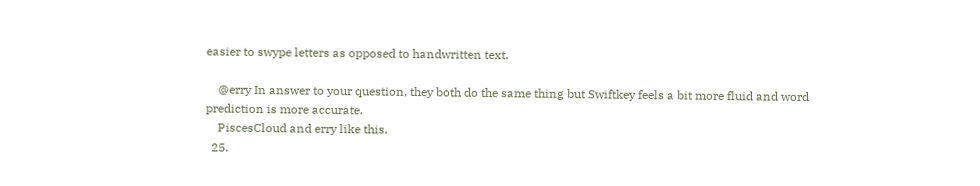easier to swype letters as opposed to handwritten text.

    @erry In answer to your question, they both do the same thing but Swiftkey feels a bit more fluid and word prediction is more accurate.
    PiscesCloud and erry like this.
  25.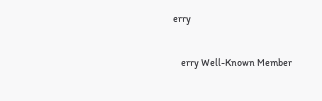erry

    erry Well-Known Member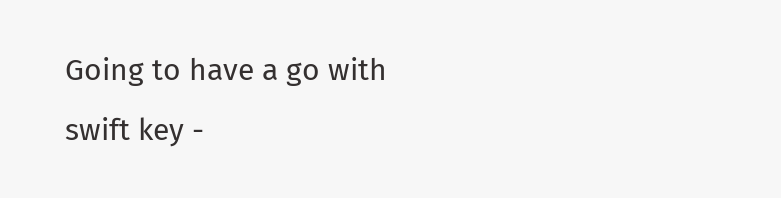Going to have a go with swift key -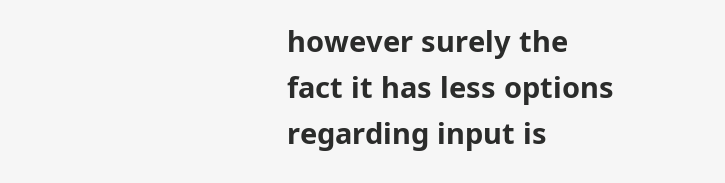however surely the fact it has less options regarding input is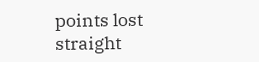points lost straight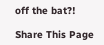off the bat?!

Share This Page